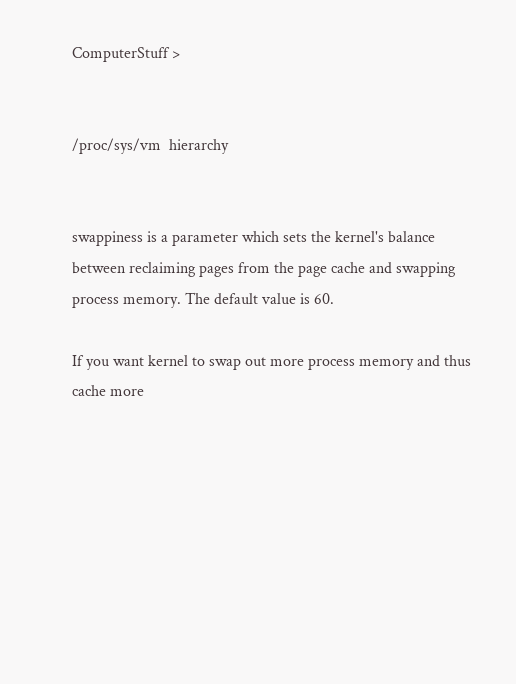ComputerStuff >


/proc/sys/vm  hierarchy


swappiness is a parameter which sets the kernel's balance between reclaiming pages from the page cache and swapping process memory. The default value is 60.

If you want kernel to swap out more process memory and thus cache more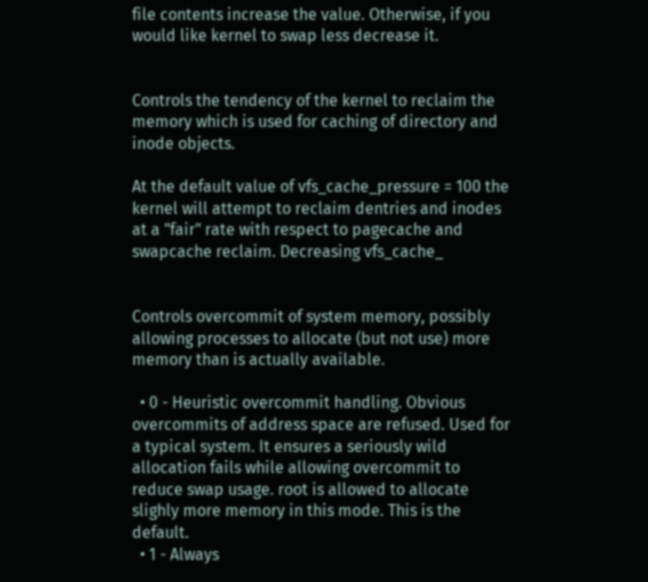file contents increase the value. Otherwise, if you would like kernel to swap less decrease it.


Controls the tendency of the kernel to reclaim the memory which is used for caching of directory and inode objects.

At the default value of vfs_cache_pressure = 100 the kernel will attempt to reclaim dentries and inodes at a "fair" rate with respect to pagecache and swapcache reclaim. Decreasing vfs_cache_


Controls overcommit of system memory, possibly allowing processes to allocate (but not use) more memory than is actually available.

  • 0 - Heuristic overcommit handling. Obvious overcommits of address space are refused. Used for a typical system. It ensures a seriously wild allocation fails while allowing overcommit to reduce swap usage. root is allowed to allocate slighly more memory in this mode. This is the default.
  • 1 - Always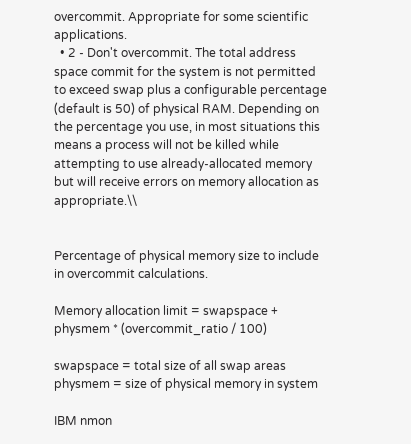overcommit. Appropriate for some scientific applications.
  • 2 - Don't overcommit. The total address space commit for the system is not permitted to exceed swap plus a configurable percentage (default is 50) of physical RAM. Depending on the percentage you use, in most situations this means a process will not be killed while attempting to use already-allocated memory but will receive errors on memory allocation as appropriate.\\


Percentage of physical memory size to include in overcommit calculations.

Memory allocation limit = swapspace + physmem * (overcommit_ratio / 100)

swapspace = total size of all swap areas
physmem = size of physical memory in system

IBM nmon